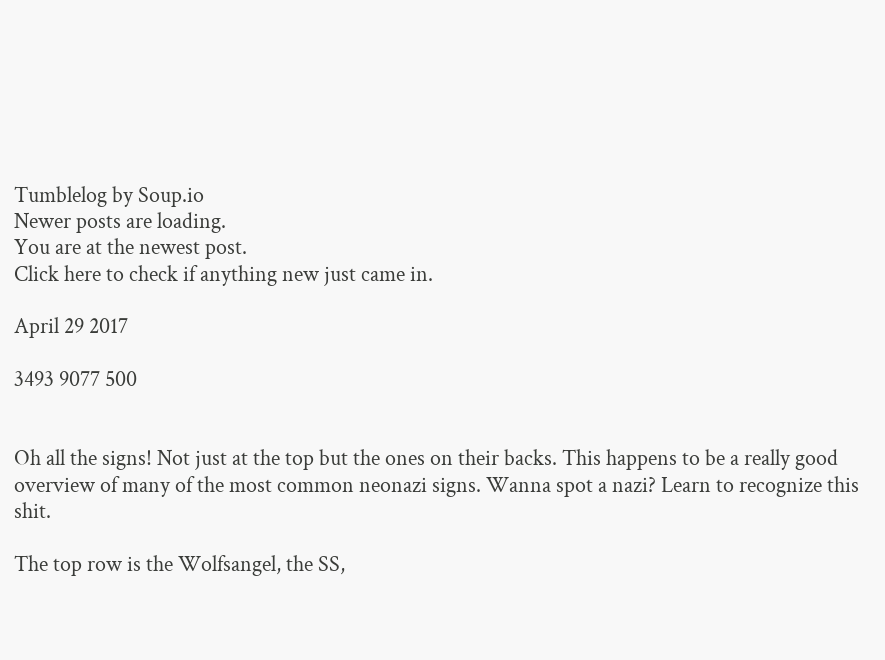Tumblelog by Soup.io
Newer posts are loading.
You are at the newest post.
Click here to check if anything new just came in.

April 29 2017

3493 9077 500


Oh all the signs! Not just at the top but the ones on their backs. This happens to be a really good overview of many of the most common neonazi signs. Wanna spot a nazi? Learn to recognize this shit.

The top row is the Wolfsangel, the SS,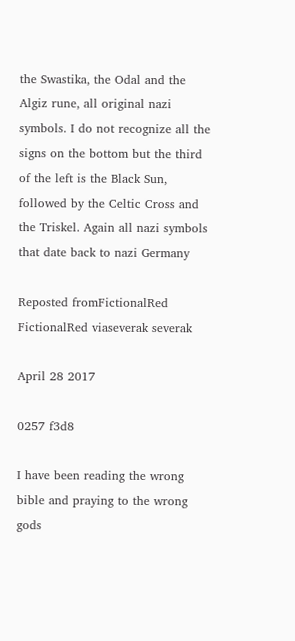the Swastika, the Odal and the Algiz rune, all original nazi symbols. I do not recognize all the signs on the bottom but the third of the left is the Black Sun, followed by the Celtic Cross and the Triskel. Again all nazi symbols that date back to nazi Germany

Reposted fromFictionalRed FictionalRed viaseverak severak

April 28 2017

0257 f3d8

I have been reading the wrong bible and praying to the wrong gods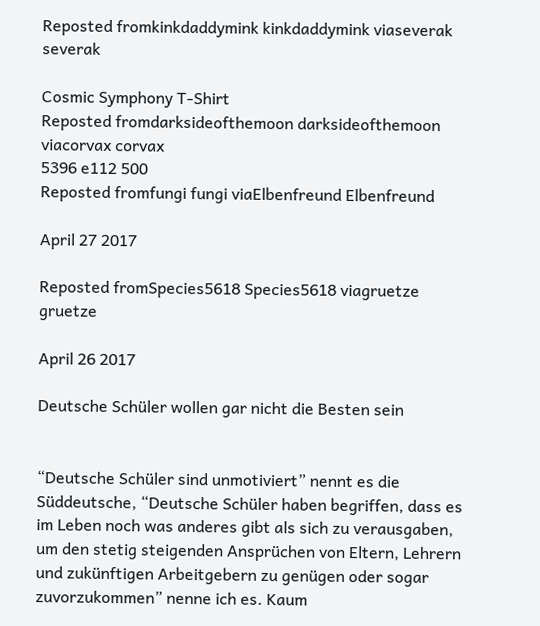Reposted fromkinkdaddymink kinkdaddymink viaseverak severak

Cosmic Symphony T-Shirt
Reposted fromdarksideofthemoon darksideofthemoon viacorvax corvax
5396 e112 500
Reposted fromfungi fungi viaElbenfreund Elbenfreund

April 27 2017

Reposted fromSpecies5618 Species5618 viagruetze gruetze

April 26 2017

Deutsche Schüler wollen gar nicht die Besten sein


“Deutsche Schüler sind unmotiviert” nennt es die Süddeutsche, “Deutsche Schüler haben begriffen, dass es im Leben noch was anderes gibt als sich zu verausgaben, um den stetig steigenden Ansprüchen von Eltern, Lehrern und zukünftigen Arbeitgebern zu genügen oder sogar zuvorzukommen” nenne ich es. Kaum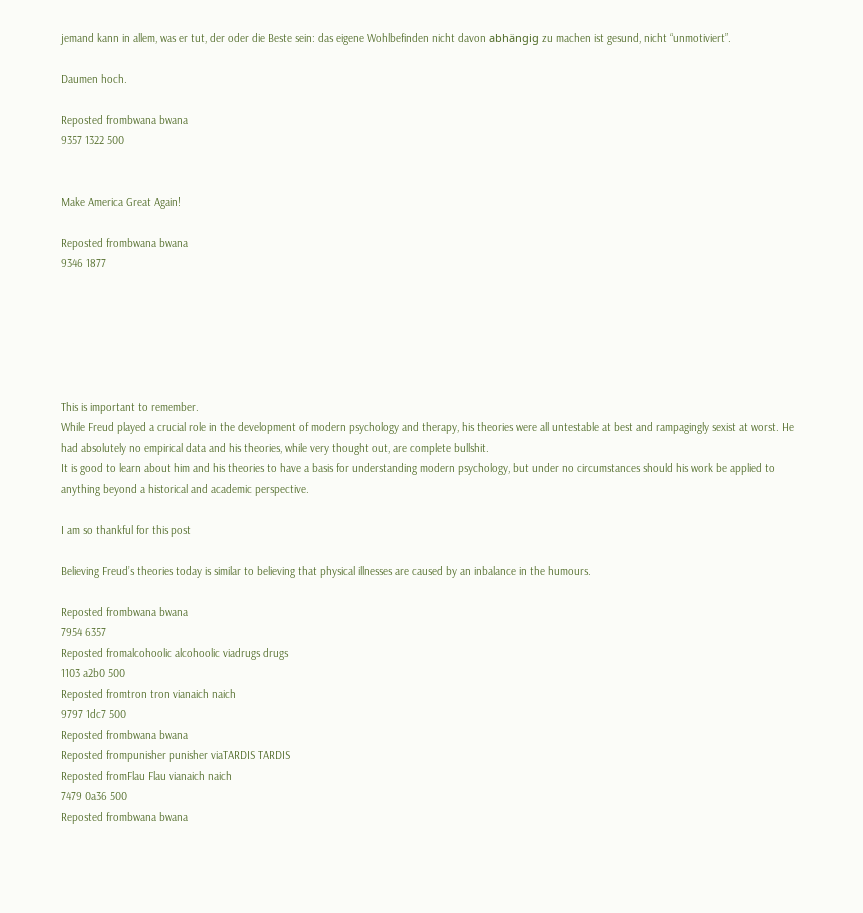jemand kann in allem, was er tut, der oder die Beste sein: das eigene Wohlbefinden nicht davon abhängig zu machen ist gesund, nicht “unmotiviert”.

Daumen hoch.

Reposted frombwana bwana
9357 1322 500


Make America Great Again!

Reposted frombwana bwana
9346 1877






This is important to remember.
While Freud played a crucial role in the development of modern psychology and therapy, his theories were all untestable at best and rampagingly sexist at worst. He had absolutely no empirical data and his theories, while very thought out, are complete bullshit.
It is good to learn about him and his theories to have a basis for understanding modern psychology, but under no circumstances should his work be applied to anything beyond a historical and academic perspective.

I am so thankful for this post

Believing Freud’s theories today is similar to believing that physical illnesses are caused by an inbalance in the humours.

Reposted frombwana bwana
7954 6357
Reposted fromalcohoolic alcohoolic viadrugs drugs
1103 a2b0 500
Reposted fromtron tron vianaich naich
9797 1dc7 500
Reposted frombwana bwana
Reposted frompunisher punisher viaTARDIS TARDIS
Reposted fromFlau Flau vianaich naich
7479 0a36 500
Reposted frombwana bwana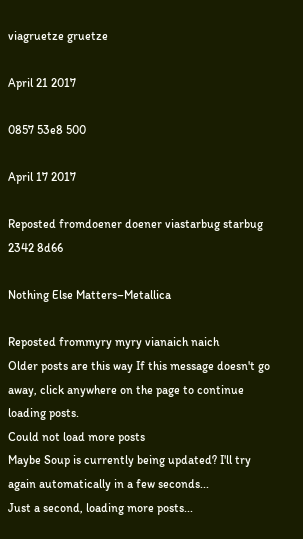viagruetze gruetze

April 21 2017

0857 53e8 500

April 17 2017

Reposted fromdoener doener viastarbug starbug
2342 8d66

Nothing Else Matters–Metallica

Reposted frommyry myry vianaich naich
Older posts are this way If this message doesn't go away, click anywhere on the page to continue loading posts.
Could not load more posts
Maybe Soup is currently being updated? I'll try again automatically in a few seconds...
Just a second, loading more posts...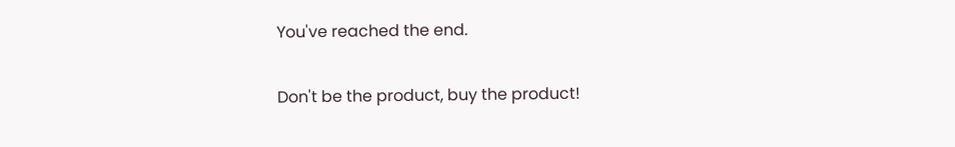You've reached the end.

Don't be the product, buy the product!